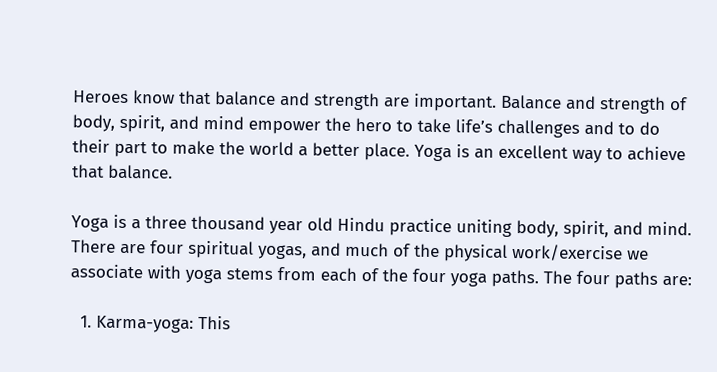Heroes know that balance and strength are important. Balance and strength of body, spirit, and mind empower the hero to take life’s challenges and to do their part to make the world a better place. Yoga is an excellent way to achieve that balance.

Yoga is a three thousand year old Hindu practice uniting body, spirit, and mind. There are four spiritual yogas, and much of the physical work/exercise we associate with yoga stems from each of the four yoga paths. The four paths are:

  1. Karma-yoga: This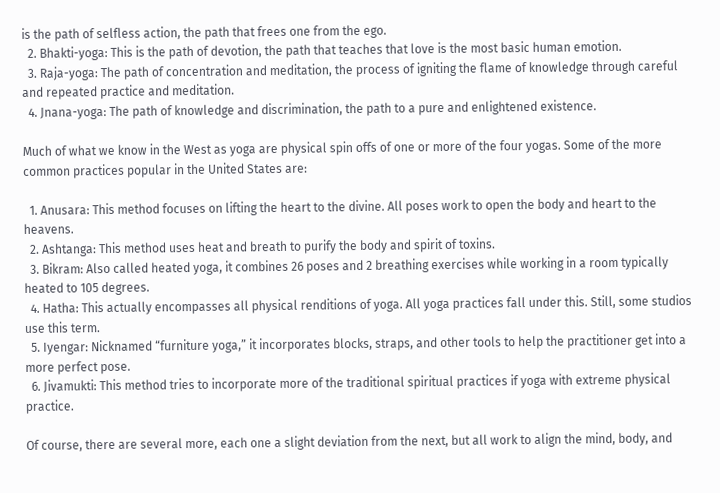is the path of selfless action, the path that frees one from the ego.
  2. Bhakti-yoga: This is the path of devotion, the path that teaches that love is the most basic human emotion.
  3. Raja-yoga: The path of concentration and meditation, the process of igniting the flame of knowledge through careful and repeated practice and meditation.
  4. Jnana-yoga: The path of knowledge and discrimination, the path to a pure and enlightened existence.

Much of what we know in the West as yoga are physical spin offs of one or more of the four yogas. Some of the more common practices popular in the United States are:

  1. Anusara: This method focuses on lifting the heart to the divine. All poses work to open the body and heart to the heavens.
  2. Ashtanga: This method uses heat and breath to purify the body and spirit of toxins.
  3. Bikram: Also called heated yoga, it combines 26 poses and 2 breathing exercises while working in a room typically heated to 105 degrees.
  4. Hatha: This actually encompasses all physical renditions of yoga. All yoga practices fall under this. Still, some studios use this term.
  5. Iyengar: Nicknamed “furniture yoga,” it incorporates blocks, straps, and other tools to help the practitioner get into a more perfect pose.
  6. Jivamukti: This method tries to incorporate more of the traditional spiritual practices if yoga with extreme physical practice.

Of course, there are several more, each one a slight deviation from the next, but all work to align the mind, body, and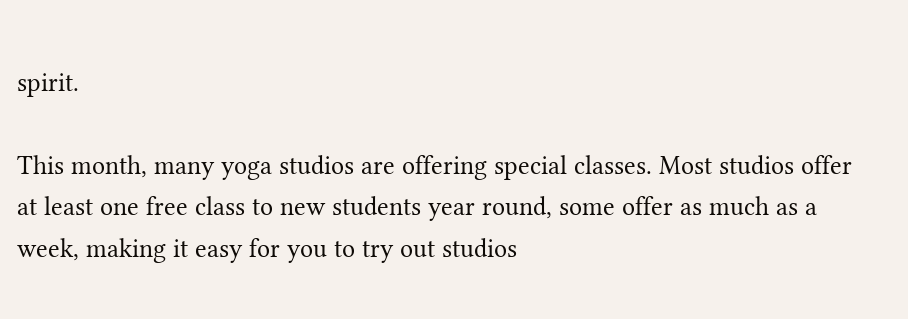spirit.

This month, many yoga studios are offering special classes. Most studios offer at least one free class to new students year round, some offer as much as a week, making it easy for you to try out studios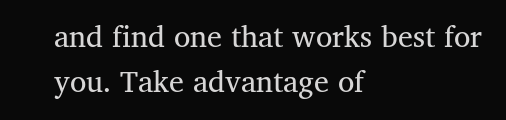and find one that works best for you. Take advantage of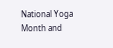National Yoga Month and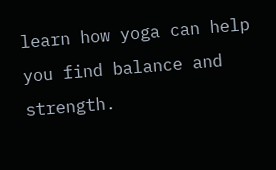learn how yoga can help you find balance and strength.